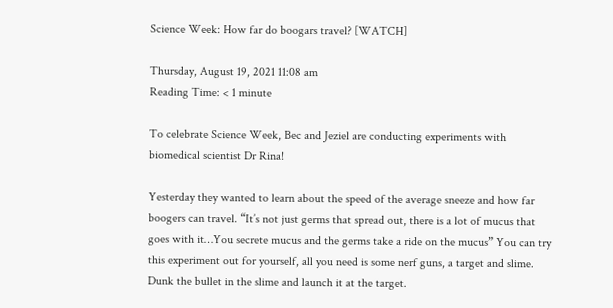Science Week: How far do boogars travel? [WATCH]

Thursday, August 19, 2021 11:08 am
Reading Time: < 1 minute

To celebrate Science Week, Bec and Jeziel are conducting experiments with biomedical scientist Dr Rina!

Yesterday they wanted to learn about the speed of the average sneeze and how far boogers can travel. “It’s not just germs that spread out, there is a lot of mucus that goes with it…You secrete mucus and the germs take a ride on the mucus” You can try this experiment out for yourself, all you need is some nerf guns, a target and slime. Dunk the bullet in the slime and launch it at the target.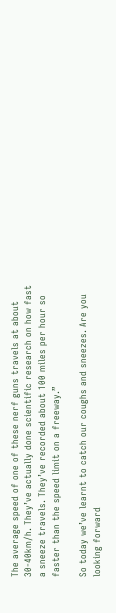The average speed of one of these nerf guns travels at about 30-40km/h. They’ve actually done scientific research on how fast a sneeze travels. They’ve recorded about 100 miles per hour so faster than the speed limit on a freeway.”

So today we’ve learnt to catch our coughs and sneezes. Are you looking forward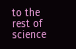to the rest of science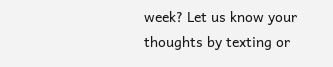week? Let us know your thoughts by texting or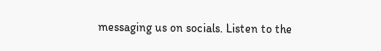messaging us on socials. Listen to the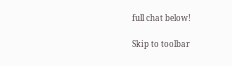full chat below!

Skip to toolbar